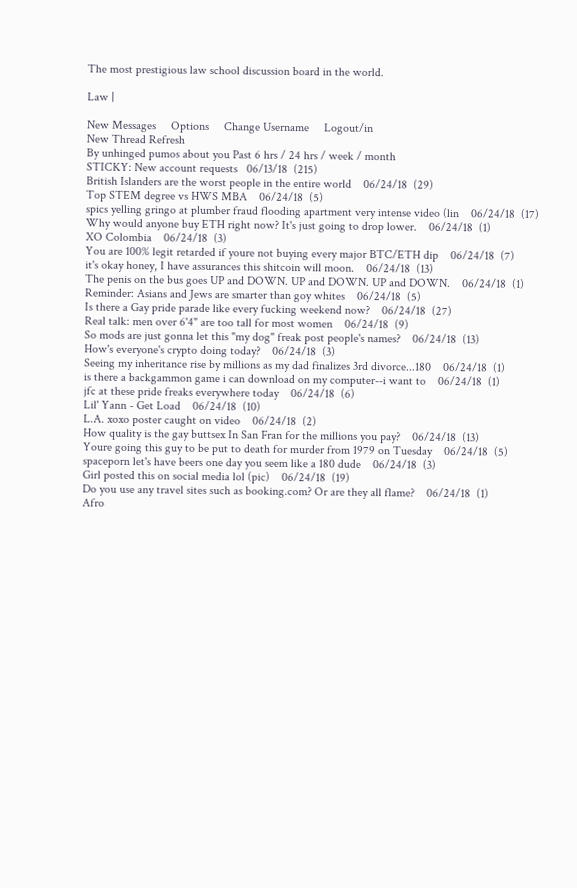The most prestigious law school discussion board in the world.

Law |

New Messages     Options     Change Username     Logout/in
New Thread Refresh
By unhinged pumos about you Past 6 hrs / 24 hrs / week / month
STICKY: New account requests   06/13/18  (215)
British Islanders are the worst people in the entire world    06/24/18  (29)
Top STEM degree vs HWS MBA    06/24/18  (5)
spics yelling gringo at plumber fraud flooding apartment very intense video (lin    06/24/18  (17)
Why would anyone buy ETH right now? It's just going to drop lower.    06/24/18  (1)
XO Colombia    06/24/18  (3)
You are 100% legit retarded if youre not buying every major BTC/ETH dip    06/24/18  (7)
it's okay honey, I have assurances this shitcoin will moon.    06/24/18  (13)
The penis on the bus goes UP and DOWN. UP and DOWN. UP and DOWN.    06/24/18  (1)
Reminder: Asians and Jews are smarter than goy whites    06/24/18  (5)
Is there a Gay pride parade like every fucking weekend now?    06/24/18  (27)
Real talk: men over 6'4" are too tall for most women    06/24/18  (9)
So mods are just gonna let this "my dog" freak post people's names?    06/24/18  (13)
How's everyone's crypto doing today?    06/24/18  (3)
Seeing my inheritance rise by millions as my dad finalizes 3rd divorce...180    06/24/18  (1)
is there a backgammon game i can download on my computer--i want to    06/24/18  (1)
jfc at these pride freaks everywhere today    06/24/18  (6)
Lil' Yann - Get Load    06/24/18  (10)
L.A. xoxo poster caught on video    06/24/18  (2)
How quality is the gay buttsex In San Fran for the millions you pay?    06/24/18  (13)
Youre going this guy to be put to death for murder from 1979 on Tuesday    06/24/18  (5)
spaceporn let's have beers one day you seem like a 180 dude    06/24/18  (3)
Girl posted this on social media lol (pic)    06/24/18  (19)
Do you use any travel sites such as booking.com? Or are they all flame?    06/24/18  (1)
Afro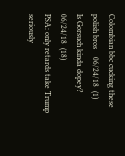Colombian bbc cucking these polish bros    06/24/18  (1)
Is Gorsuch kinda dopey?    06/24/18  (18)
PSA: only retards take Trump seriously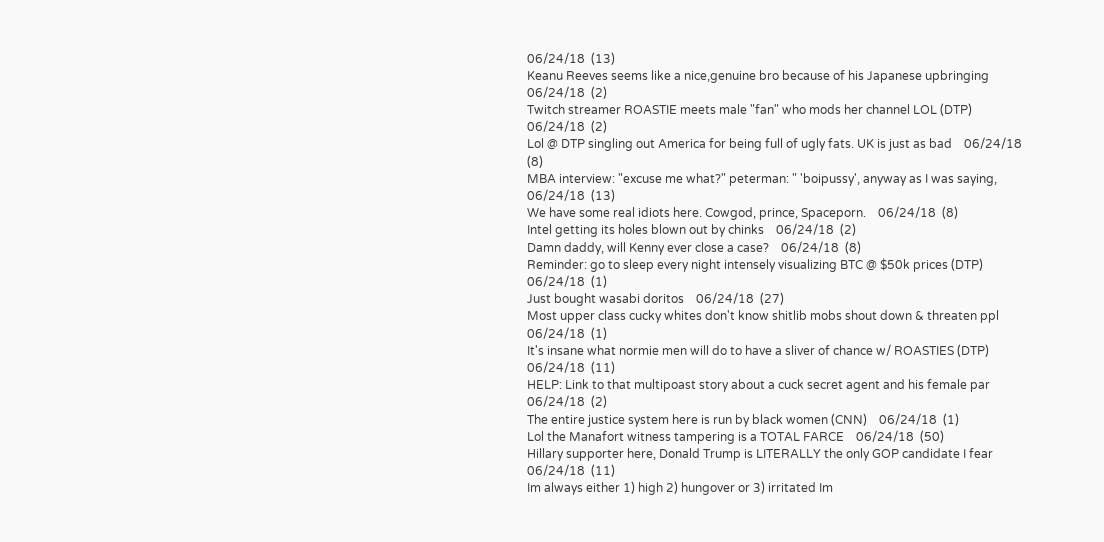06/24/18  (13)
Keanu Reeves seems like a nice,genuine bro because of his Japanese upbringing    06/24/18  (2)
Twitch streamer ROASTIE meets male "fan" who mods her channel LOL (DTP)    06/24/18  (2)
Lol @ DTP singling out America for being full of ugly fats. UK is just as bad    06/24/18  (8)
MBA interview: "excuse me what?" peterman: " 'boipussy', anyway as I was saying,    06/24/18  (13)
We have some real idiots here. Cowgod, prince, Spaceporn.    06/24/18  (8)
Intel getting its holes blown out by chinks    06/24/18  (2)
Damn daddy, will Kenny ever close a case?    06/24/18  (8)
Reminder: go to sleep every night intensely visualizing BTC @ $50k prices (DTP)    06/24/18  (1)
Just bought wasabi doritos    06/24/18  (27)
Most upper class cucky whites don't know shitlib mobs shout down & threaten ppl    06/24/18  (1)
It's insane what normie men will do to have a sliver of chance w/ ROASTIES (DTP)    06/24/18  (11)
HELP: Link to that multipoast story about a cuck secret agent and his female par    06/24/18  (2)
The entire justice system here is run by black women (CNN)    06/24/18  (1)
Lol the Manafort witness tampering is a TOTAL FARCE    06/24/18  (50)
Hillary supporter here, Donald Trump is LITERALLY the only GOP candidate I fear    06/24/18  (11)
Im always either 1) high 2) hungover or 3) irritated Im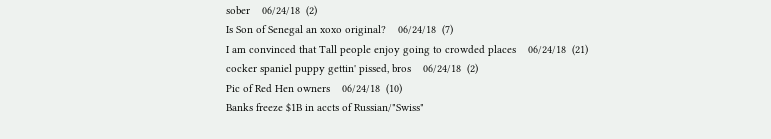sober    06/24/18  (2)
Is Son of Senegal an xoxo original?    06/24/18  (7)
I am convinced that Tall people enjoy going to crowded places    06/24/18  (21)
cocker spaniel puppy gettin' pissed, bros    06/24/18  (2)
Pic of Red Hen owners    06/24/18  (10)
Banks freeze $1B in accts of Russian/"Swiss"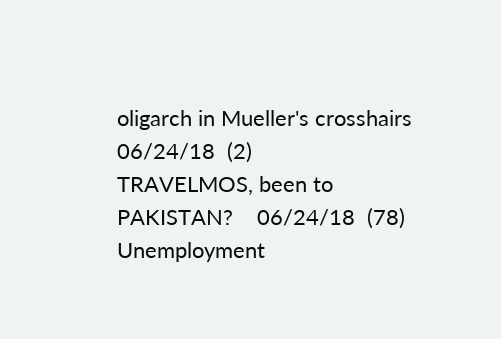oligarch in Mueller's crosshairs    06/24/18  (2)
TRAVELMOS, been to PAKISTAN?    06/24/18  (78)
Unemployment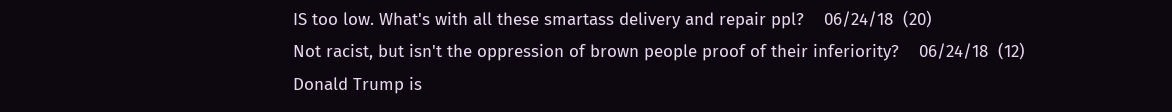IS too low. What's with all these smartass delivery and repair ppl?    06/24/18  (20)
Not racist, but isn't the oppression of brown people proof of their inferiority?    06/24/18  (12)
Donald Trump is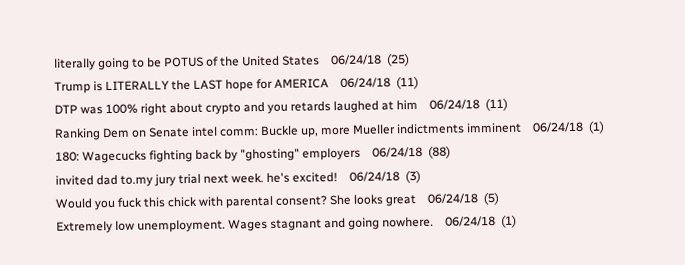literally going to be POTUS of the United States    06/24/18  (25)
Trump is LITERALLY the LAST hope for AMERICA    06/24/18  (11)
DTP was 100% right about crypto and you retards laughed at him    06/24/18  (11)
Ranking Dem on Senate intel comm: Buckle up, more Mueller indictments imminent    06/24/18  (1)
180: Wagecucks fighting back by "ghosting" employers    06/24/18  (88)
invited dad to.my jury trial next week. he's excited!    06/24/18  (3)
Would you fuck this chick with parental consent? She looks great    06/24/18  (5)
Extremely low unemployment. Wages stagnant and going nowhere.    06/24/18  (1)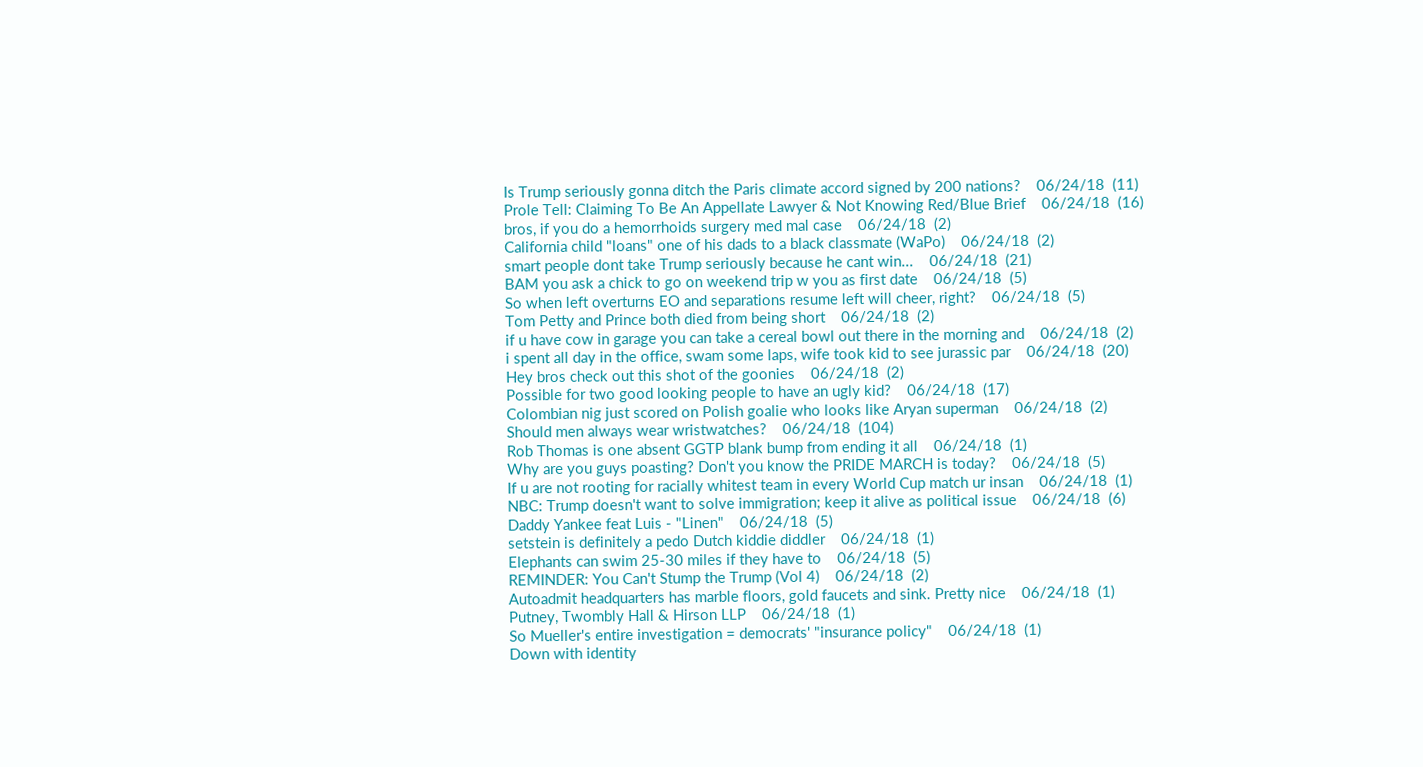Is Trump seriously gonna ditch the Paris climate accord signed by 200 nations?    06/24/18  (11)
Prole Tell: Claiming To Be An Appellate Lawyer & Not Knowing Red/Blue Brief    06/24/18  (16)
bros, if you do a hemorrhoids surgery med mal case    06/24/18  (2)
California child "loans" one of his dads to a black classmate (WaPo)    06/24/18  (2)
smart people dont take Trump seriously because he cant win...    06/24/18  (21)
BAM you ask a chick to go on weekend trip w you as first date    06/24/18  (5)
So when left overturns EO and separations resume left will cheer, right?    06/24/18  (5)
Tom Petty and Prince both died from being short    06/24/18  (2)
if u have cow in garage you can take a cereal bowl out there in the morning and    06/24/18  (2)
i spent all day in the office, swam some laps, wife took kid to see jurassic par    06/24/18  (20)
Hey bros check out this shot of the goonies    06/24/18  (2)
Possible for two good looking people to have an ugly kid?    06/24/18  (17)
Colombian nig just scored on Polish goalie who looks like Aryan superman    06/24/18  (2)
Should men always wear wristwatches?    06/24/18  (104)
Rob Thomas is one absent GGTP blank bump from ending it all    06/24/18  (1)
Why are you guys poasting? Don't you know the PRIDE MARCH is today?    06/24/18  (5)
If u are not rooting for racially whitest team in every World Cup match ur insan    06/24/18  (1)
NBC: Trump doesn't want to solve immigration; keep it alive as political issue    06/24/18  (6)
Daddy Yankee feat Luis - "Linen"    06/24/18  (5)
setstein is definitely a pedo Dutch kiddie diddler    06/24/18  (1)
Elephants can swim 25-30 miles if they have to    06/24/18  (5)
REMINDER: You Can't Stump the Trump (Vol 4)    06/24/18  (2)
Autoadmit headquarters has marble floors, gold faucets and sink. Pretty nice    06/24/18  (1)
Putney, Twombly Hall & Hirson LLP    06/24/18  (1)
So Mueller's entire investigation = democrats' "insurance policy"    06/24/18  (1)
Down with identity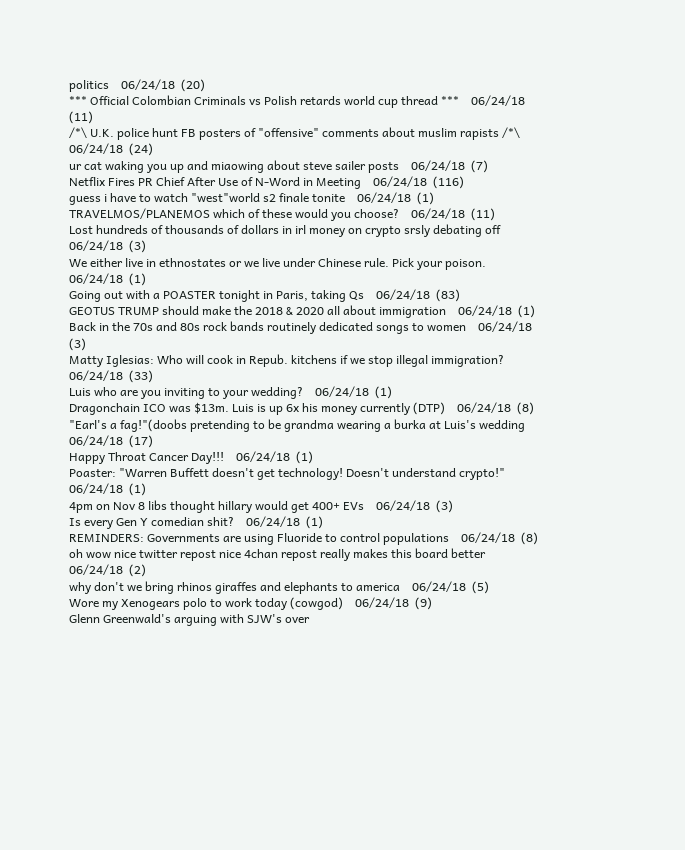politics    06/24/18  (20)
*** Official Colombian Criminals vs Polish retards world cup thread ***    06/24/18  (11)
/*\ U.K. police hunt FB posters of "offensive" comments about muslim rapists /*\    06/24/18  (24)
ur cat waking you up and miaowing about steve sailer posts    06/24/18  (7)
Netflix Fires PR Chief After Use of N-Word in Meeting    06/24/18  (116)
guess i have to watch "west"world s2 finale tonite    06/24/18  (1)
TRAVELMOS/PLANEMOS which of these would you choose?    06/24/18  (11)
Lost hundreds of thousands of dollars in irl money on crypto srsly debating off    06/24/18  (3)
We either live in ethnostates or we live under Chinese rule. Pick your poison.    06/24/18  (1)
Going out with a POASTER tonight in Paris, taking Qs    06/24/18  (83)
GEOTUS TRUMP should make the 2018 & 2020 all about immigration    06/24/18  (1)
Back in the 70s and 80s rock bands routinely dedicated songs to women    06/24/18  (3)
Matty Iglesias: Who will cook in Repub. kitchens if we stop illegal immigration?    06/24/18  (33)
Luis who are you inviting to your wedding?    06/24/18  (1)
Dragonchain ICO was $13m. Luis is up 6x his money currently (DTP)    06/24/18  (8)
"Earl's a fag!"(doobs pretending to be grandma wearing a burka at Luis's wedding    06/24/18  (17)
Happy Throat Cancer Day!!!    06/24/18  (1)
Poaster: "Warren Buffett doesn't get technology! Doesn't understand crypto!"    06/24/18  (1)
4pm on Nov 8 libs thought hillary would get 400+ EVs    06/24/18  (3)
Is every Gen Y comedian shit?    06/24/18  (1)
REMINDERS: Governments are using Fluoride to control populations    06/24/18  (8)
oh wow nice twitter repost nice 4chan repost really makes this board better    06/24/18  (2)
why don't we bring rhinos giraffes and elephants to america    06/24/18  (5)
Wore my Xenogears polo to work today (cowgod)    06/24/18  (9)
Glenn Greenwald's arguing with SJW's over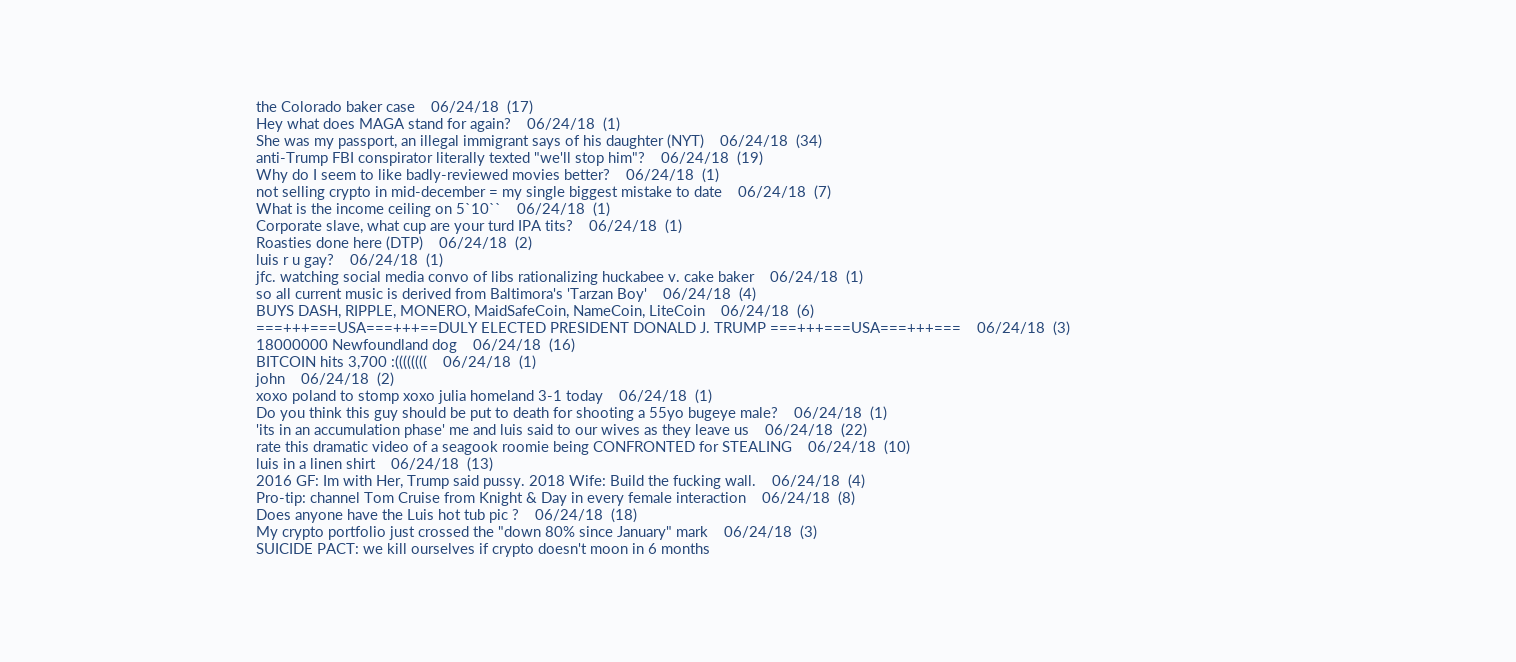the Colorado baker case    06/24/18  (17)
Hey what does MAGA stand for again?    06/24/18  (1)
She was my passport, an illegal immigrant says of his daughter (NYT)    06/24/18  (34)
anti-Trump FBI conspirator literally texted "we'll stop him"?    06/24/18  (19)
Why do I seem to like badly-reviewed movies better?    06/24/18  (1)
not selling crypto in mid-december = my single biggest mistake to date    06/24/18  (7)
What is the income ceiling on 5`10``    06/24/18  (1)
Corporate slave, what cup are your turd IPA tits?    06/24/18  (1)
Roasties done here (DTP)    06/24/18  (2)
luis r u gay?    06/24/18  (1)
jfc. watching social media convo of libs rationalizing huckabee v. cake baker    06/24/18  (1)
so all current music is derived from Baltimora's 'Tarzan Boy'    06/24/18  (4)
BUYS DASH, RIPPLE, MONERO, MaidSafeCoin, NameCoin, LiteCoin    06/24/18  (6)
===+++===USA===+++==DULY ELECTED PRESIDENT DONALD J. TRUMP ===+++===USA===+++===    06/24/18  (3)
18000000 Newfoundland dog    06/24/18  (16)
BITCOIN hits 3,700 :((((((((    06/24/18  (1)
john    06/24/18  (2)
xoxo poland to stomp xoxo julia homeland 3-1 today    06/24/18  (1)
Do you think this guy should be put to death for shooting a 55yo bugeye male?    06/24/18  (1)
'its in an accumulation phase' me and luis said to our wives as they leave us    06/24/18  (22)
rate this dramatic video of a seagook roomie being CONFRONTED for STEALING    06/24/18  (10)
luis in a linen shirt    06/24/18  (13)
2016 GF: Im with Her, Trump said pussy. 2018 Wife: Build the fucking wall.    06/24/18  (4)
Pro-tip: channel Tom Cruise from Knight & Day in every female interaction    06/24/18  (8)
Does anyone have the Luis hot tub pic ?    06/24/18  (18)
My crypto portfolio just crossed the "down 80% since January" mark    06/24/18  (3)
SUICIDE PACT: we kill ourselves if crypto doesn't moon in 6 months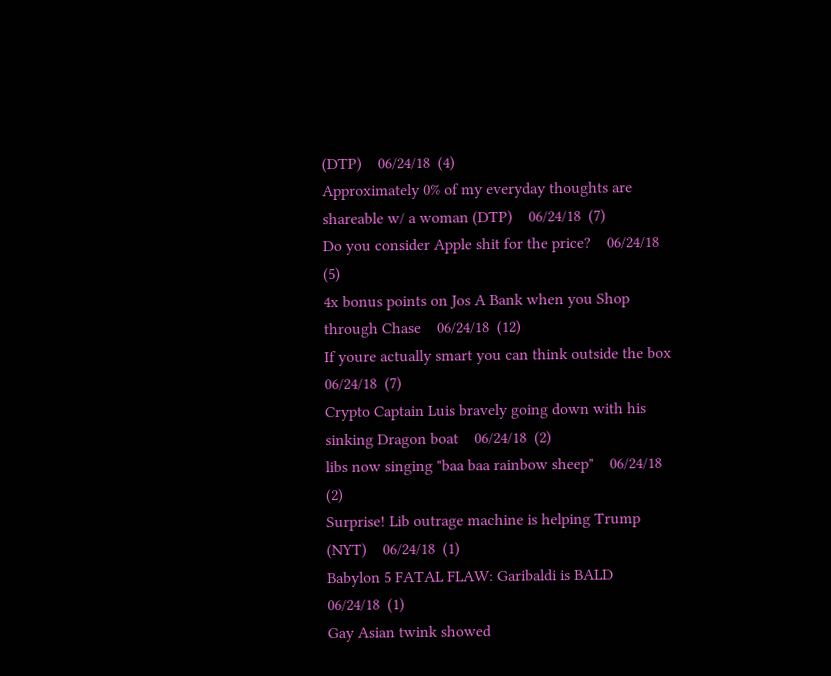(DTP)    06/24/18  (4)
Approximately 0% of my everyday thoughts are shareable w/ a woman (DTP)    06/24/18  (7)
Do you consider Apple shit for the price?    06/24/18  (5)
4x bonus points on Jos A Bank when you Shop through Chase    06/24/18  (12)
If youre actually smart you can think outside the box    06/24/18  (7)
Crypto Captain Luis bravely going down with his sinking Dragon boat    06/24/18  (2)
libs now singing "baa baa rainbow sheep"    06/24/18  (2)
Surprise! Lib outrage machine is helping Trump (NYT)    06/24/18  (1)
Babylon 5 FATAL FLAW: Garibaldi is BALD    06/24/18  (1)
Gay Asian twink showed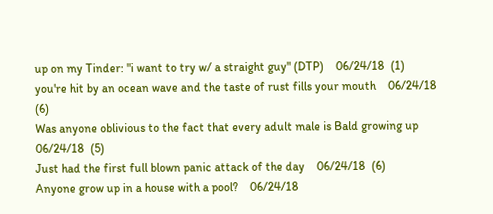up on my Tinder: "i want to try w/ a straight guy" (DTP)    06/24/18  (1)
you're hit by an ocean wave and the taste of rust fills your mouth    06/24/18  (6)
Was anyone oblivious to the fact that every adult male is Bald growing up    06/24/18  (5)
Just had the first full blown panic attack of the day    06/24/18  (6)
Anyone grow up in a house with a pool?    06/24/18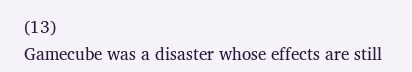(13)
Gamecube was a disaster whose effects are still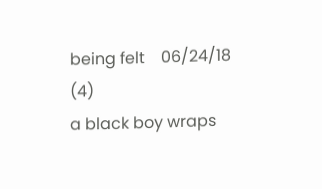being felt    06/24/18  (4)
a black boy wraps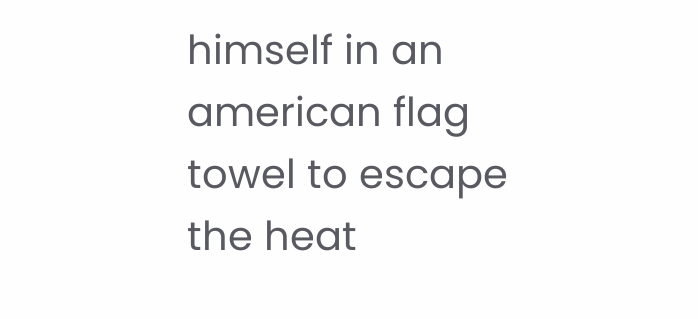himself in an american flag towel to escape the heat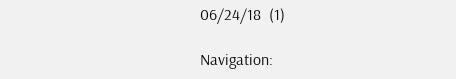06/24/18  (1)

Navigation: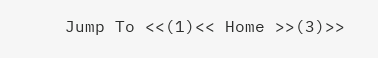Jump To <<(1)<< Home >>(3)>>